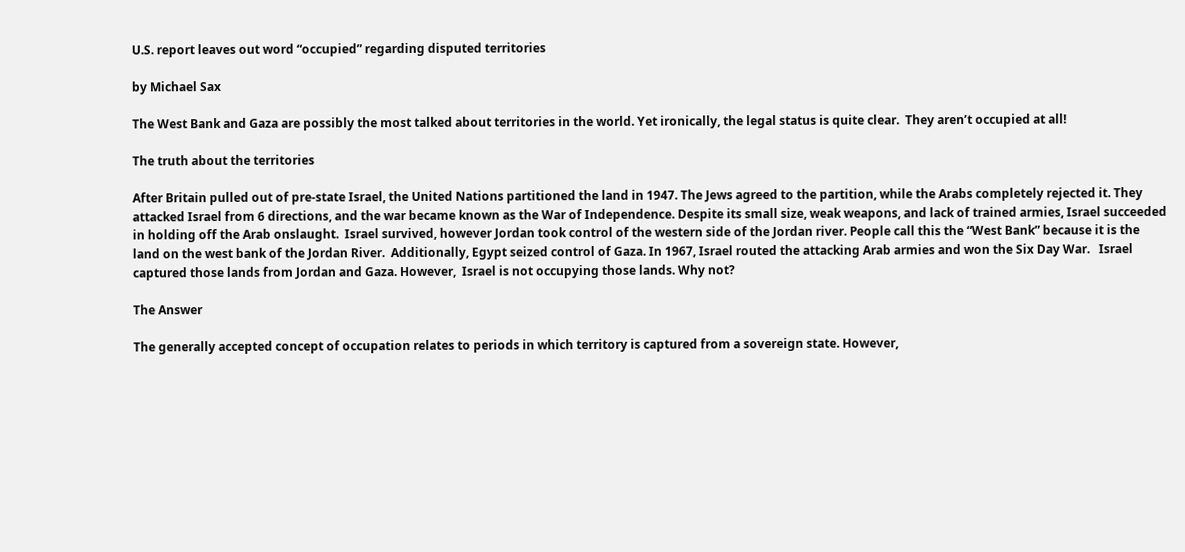U.S. report leaves out word “occupied” regarding disputed territories

by Michael Sax

The West Bank and Gaza are possibly the most talked about territories in the world. Yet ironically, the legal status is quite clear.  They aren’t occupied at all!

The truth about the territories

After Britain pulled out of pre-state Israel, the United Nations partitioned the land in 1947. The Jews agreed to the partition, while the Arabs completely rejected it. They attacked Israel from 6 directions, and the war became known as the War of Independence. Despite its small size, weak weapons, and lack of trained armies, Israel succeeded in holding off the Arab onslaught.  Israel survived, however Jordan took control of the western side of the Jordan river. People call this the “West Bank” because it is the land on the west bank of the Jordan River.  Additionally, Egypt seized control of Gaza. In 1967, Israel routed the attacking Arab armies and won the Six Day War.   Israel captured those lands from Jordan and Gaza. However,  Israel is not occupying those lands. Why not?

The Answer

The generally accepted concept of occupation relates to periods in which territory is captured from a sovereign state. However,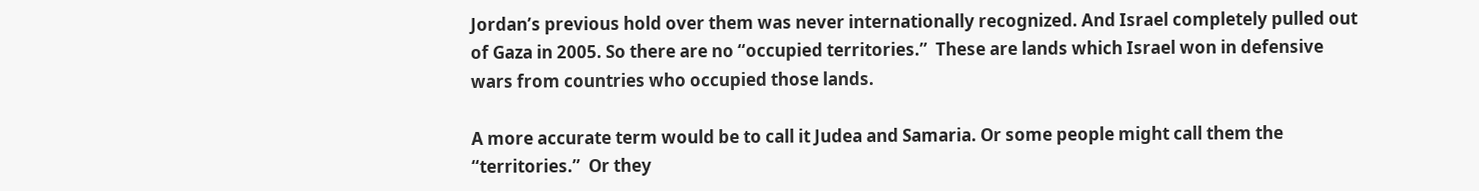Jordan’s previous hold over them was never internationally recognized. And Israel completely pulled out of Gaza in 2005. So there are no “occupied territories.”  These are lands which Israel won in defensive wars from countries who occupied those lands.

A more accurate term would be to call it Judea and Samaria. Or some people might call them the “territories.”  Or they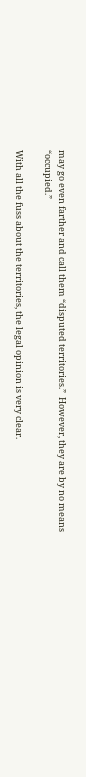may go even farther and call them “disputed territories.”  However, they are by no means “occupied.”

With all the fuss about the territories, the legal opinion is very clear.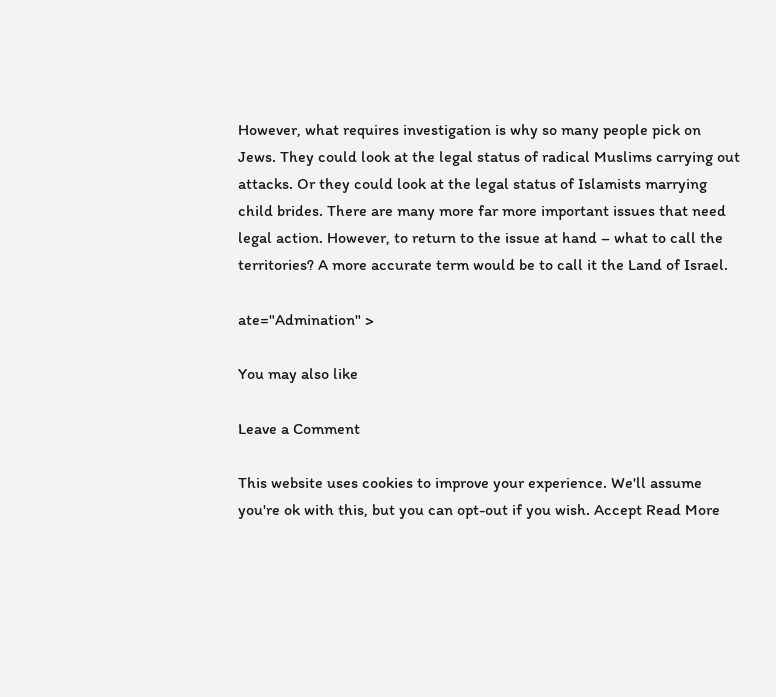However, what requires investigation is why so many people pick on Jews. They could look at the legal status of radical Muslims carrying out attacks. Or they could look at the legal status of Islamists marrying child brides. There are many more far more important issues that need legal action. However, to return to the issue at hand – what to call the territories? A more accurate term would be to call it the Land of Israel.

ate="Admination" >

You may also like

Leave a Comment

This website uses cookies to improve your experience. We'll assume you're ok with this, but you can opt-out if you wish. Accept Read More